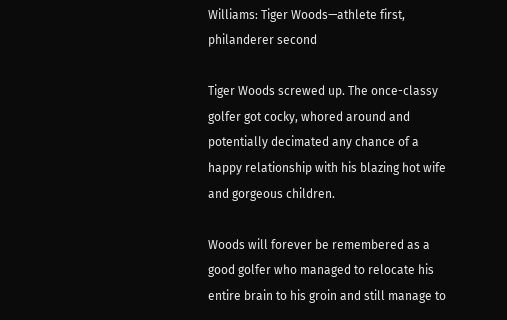Williams: Tiger Woods—athlete first, philanderer second

Tiger Woods screwed up. The once-classy golfer got cocky, whored around and potentially decimated any chance of a happy relationship with his blazing hot wife and gorgeous children.

Woods will forever be remembered as a good golfer who managed to relocate his entire brain to his groin and still manage to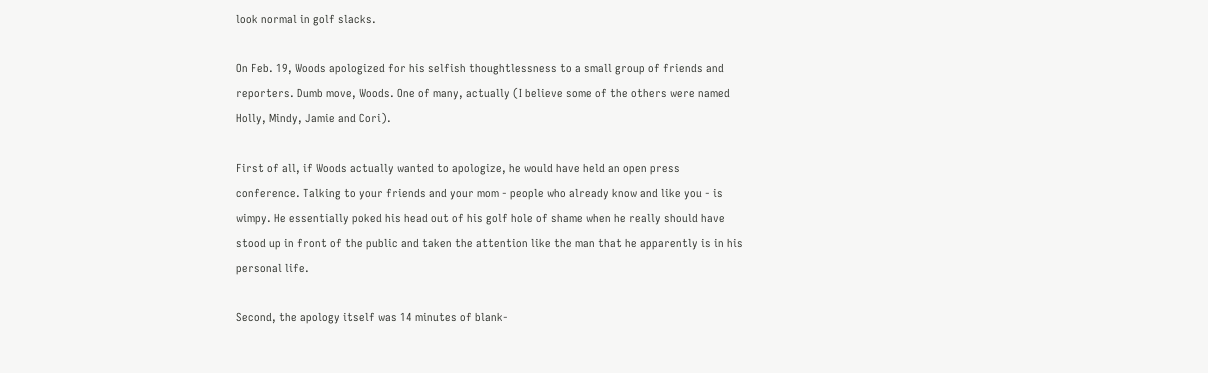look normal in golf slacks.

On Feb. 19, Woods apologized for his selfish thoughtlessness to a small group of friends and reporters. Dumb move, Woods. One of many, actually (I believe some of the others were named Holly, Mindy, Jamie and Cori).

First of all, if Woods actually wanted to apologize, he would have held an open press conference. Talking to your friends and your mom - people who already know and like you - is wimpy. He essentially poked his head out of his golf hole of shame when he really should have stood up in front of the public and taken the attention like the man that he apparently is in his personal life.

Second, the apology itself was 14 minutes of blank-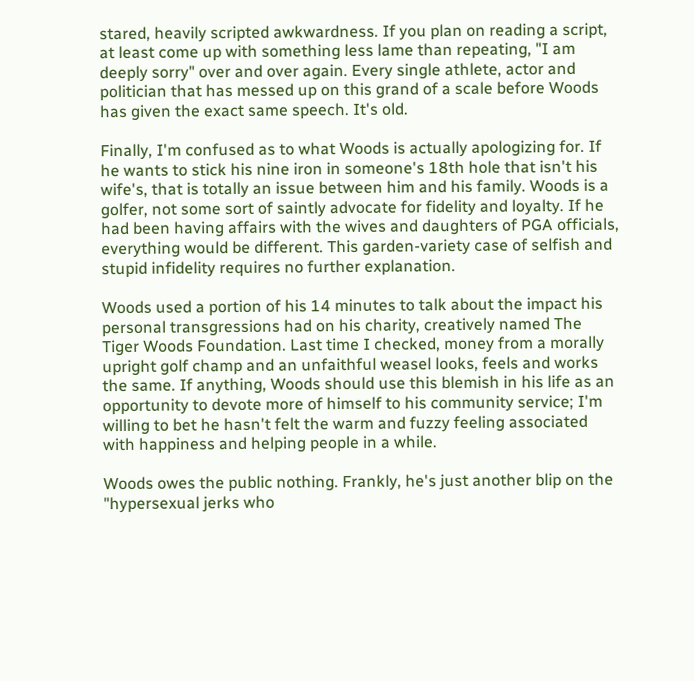stared, heavily scripted awkwardness. If you plan on reading a script, at least come up with something less lame than repeating, "I am deeply sorry" over and over again. Every single athlete, actor and politician that has messed up on this grand of a scale before Woods has given the exact same speech. It's old.

Finally, I'm confused as to what Woods is actually apologizing for. If he wants to stick his nine iron in someone's 18th hole that isn't his wife's, that is totally an issue between him and his family. Woods is a golfer, not some sort of saintly advocate for fidelity and loyalty. If he had been having affairs with the wives and daughters of PGA officials, everything would be different. This garden-variety case of selfish and stupid infidelity requires no further explanation.

Woods used a portion of his 14 minutes to talk about the impact his personal transgressions had on his charity, creatively named The Tiger Woods Foundation. Last time I checked, money from a morally upright golf champ and an unfaithful weasel looks, feels and works the same. If anything, Woods should use this blemish in his life as an opportunity to devote more of himself to his community service; I'm willing to bet he hasn't felt the warm and fuzzy feeling associated with happiness and helping people in a while.

Woods owes the public nothing. Frankly, he's just another blip on the "hypersexual jerks who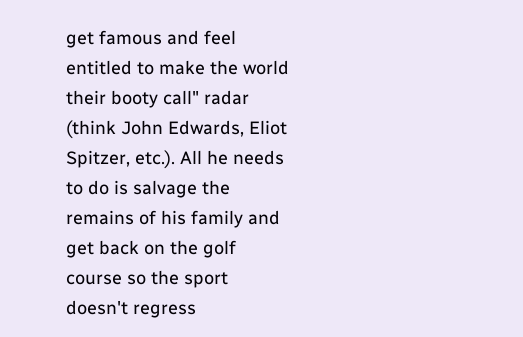get famous and feel entitled to make the world their booty call" radar (think John Edwards, Eliot Spitzer, etc.). All he needs to do is salvage the remains of his family and get back on the golf course so the sport doesn't regress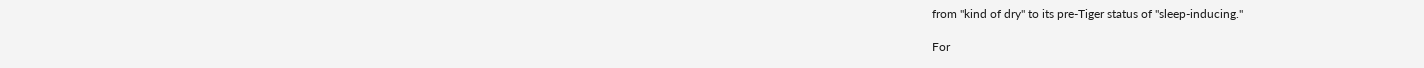from "kind of dry" to its pre-Tiger status of "sleep-inducing."

For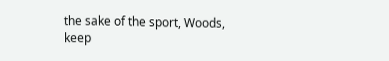the sake of the sport, Woods, keep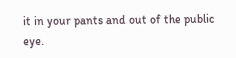it in your pants and out of the public eye.